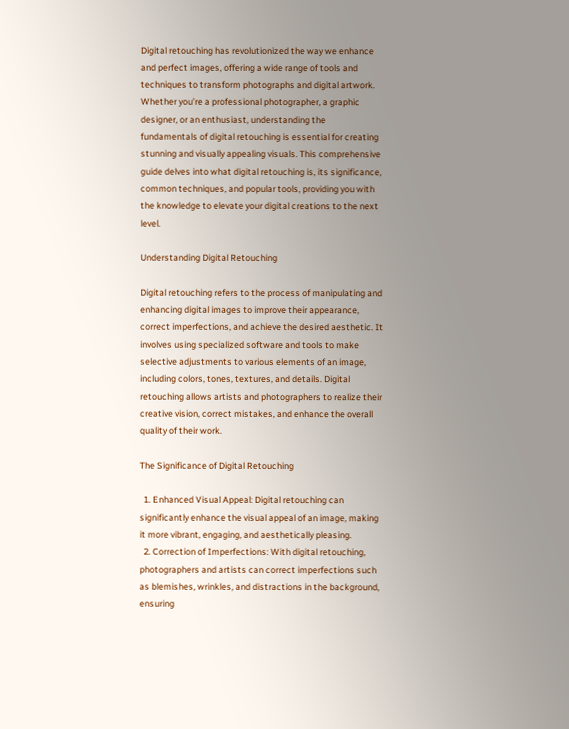Digital retouching has revolutionized the way we enhance and perfect images, offering a wide range of tools and techniques to transform photographs and digital artwork. Whether you’re a professional photographer, a graphic designer, or an enthusiast, understanding the fundamentals of digital retouching is essential for creating stunning and visually appealing visuals. This comprehensive guide delves into what digital retouching is, its significance, common techniques, and popular tools, providing you with the knowledge to elevate your digital creations to the next level.

Understanding Digital Retouching

Digital retouching refers to the process of manipulating and enhancing digital images to improve their appearance, correct imperfections, and achieve the desired aesthetic. It involves using specialized software and tools to make selective adjustments to various elements of an image, including colors, tones, textures, and details. Digital retouching allows artists and photographers to realize their creative vision, correct mistakes, and enhance the overall quality of their work.

The Significance of Digital Retouching

  1. Enhanced Visual Appeal: Digital retouching can significantly enhance the visual appeal of an image, making it more vibrant, engaging, and aesthetically pleasing.
  2. Correction of Imperfections: With digital retouching, photographers and artists can correct imperfections such as blemishes, wrinkles, and distractions in the background, ensuring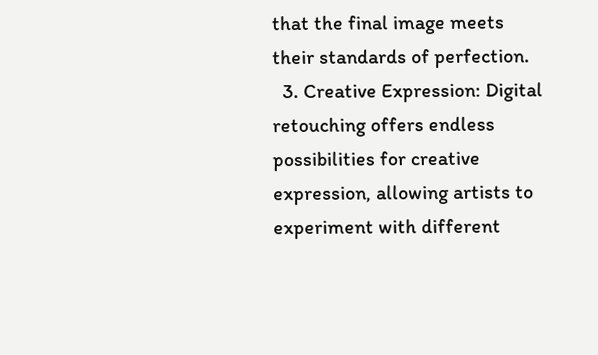that the final image meets their standards of perfection.
  3. Creative Expression: Digital retouching offers endless possibilities for creative expression, allowing artists to experiment with different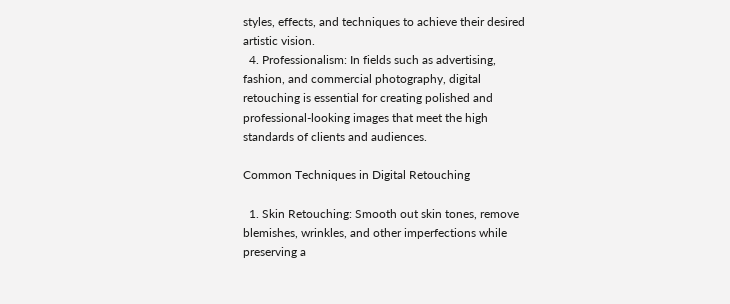styles, effects, and techniques to achieve their desired artistic vision.
  4. Professionalism: In fields such as advertising, fashion, and commercial photography, digital retouching is essential for creating polished and professional-looking images that meet the high standards of clients and audiences.

Common Techniques in Digital Retouching

  1. Skin Retouching: Smooth out skin tones, remove blemishes, wrinkles, and other imperfections while preserving a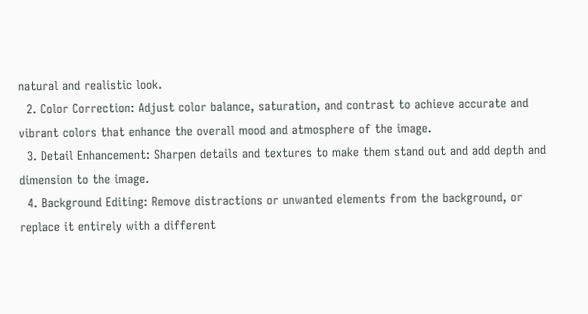natural and realistic look.
  2. Color Correction: Adjust color balance, saturation, and contrast to achieve accurate and vibrant colors that enhance the overall mood and atmosphere of the image.
  3. Detail Enhancement: Sharpen details and textures to make them stand out and add depth and dimension to the image.
  4. Background Editing: Remove distractions or unwanted elements from the background, or replace it entirely with a different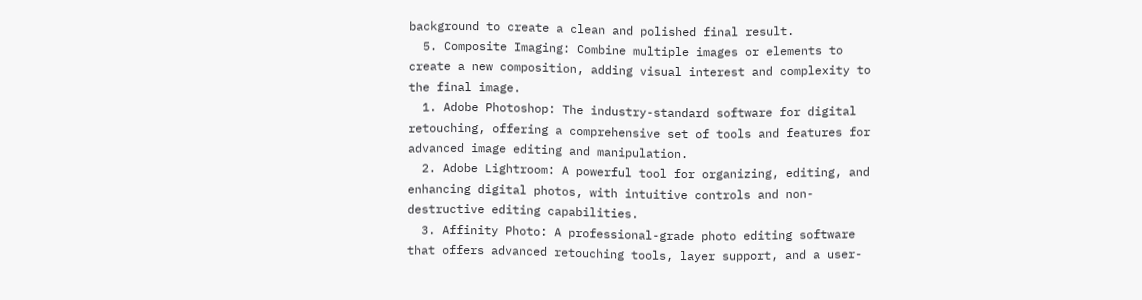background to create a clean and polished final result.
  5. Composite Imaging: Combine multiple images or elements to create a new composition, adding visual interest and complexity to the final image.
  1. Adobe Photoshop: The industry-standard software for digital retouching, offering a comprehensive set of tools and features for advanced image editing and manipulation.
  2. Adobe Lightroom: A powerful tool for organizing, editing, and enhancing digital photos, with intuitive controls and non-destructive editing capabilities.
  3. Affinity Photo: A professional-grade photo editing software that offers advanced retouching tools, layer support, and a user-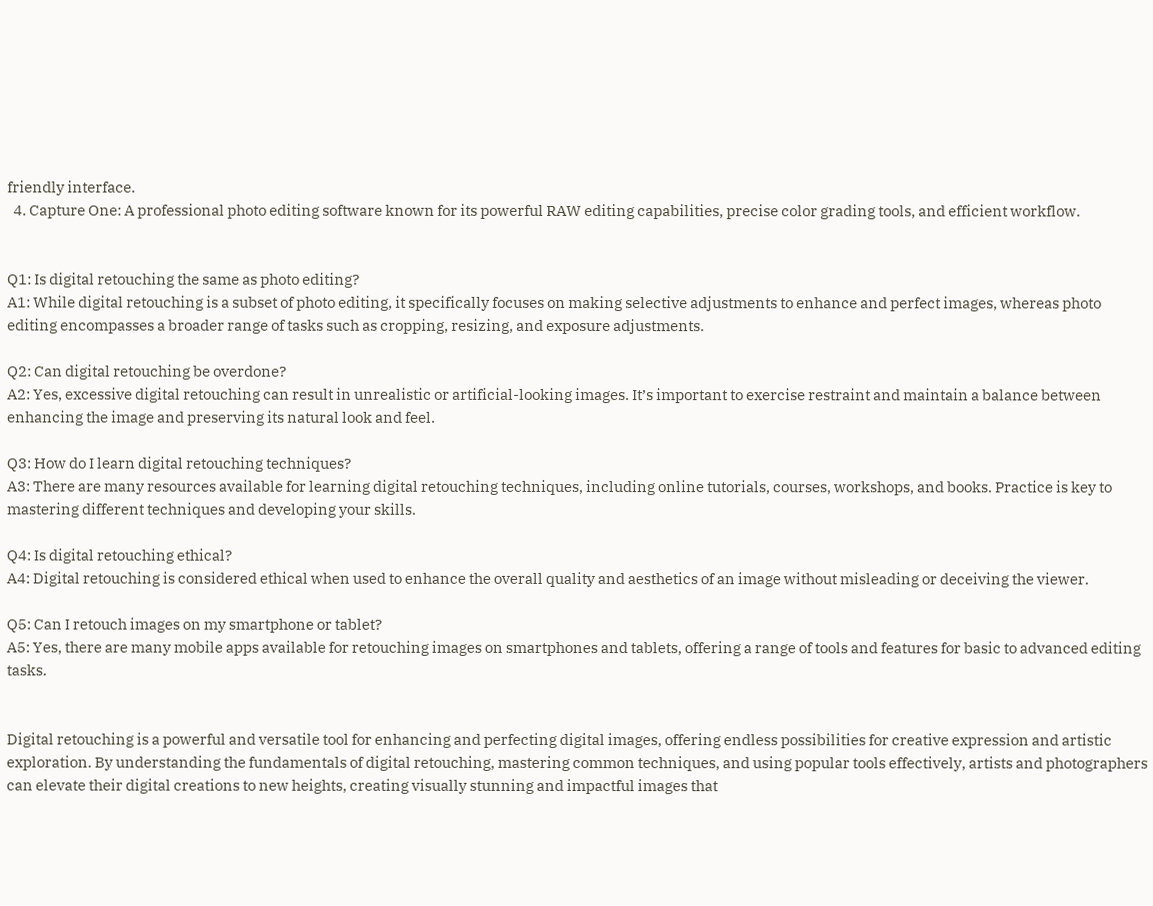friendly interface.
  4. Capture One: A professional photo editing software known for its powerful RAW editing capabilities, precise color grading tools, and efficient workflow.


Q1: Is digital retouching the same as photo editing?
A1: While digital retouching is a subset of photo editing, it specifically focuses on making selective adjustments to enhance and perfect images, whereas photo editing encompasses a broader range of tasks such as cropping, resizing, and exposure adjustments.

Q2: Can digital retouching be overdone?
A2: Yes, excessive digital retouching can result in unrealistic or artificial-looking images. It’s important to exercise restraint and maintain a balance between enhancing the image and preserving its natural look and feel.

Q3: How do I learn digital retouching techniques?
A3: There are many resources available for learning digital retouching techniques, including online tutorials, courses, workshops, and books. Practice is key to mastering different techniques and developing your skills.

Q4: Is digital retouching ethical?
A4: Digital retouching is considered ethical when used to enhance the overall quality and aesthetics of an image without misleading or deceiving the viewer.

Q5: Can I retouch images on my smartphone or tablet?
A5: Yes, there are many mobile apps available for retouching images on smartphones and tablets, offering a range of tools and features for basic to advanced editing tasks.


Digital retouching is a powerful and versatile tool for enhancing and perfecting digital images, offering endless possibilities for creative expression and artistic exploration. By understanding the fundamentals of digital retouching, mastering common techniques, and using popular tools effectively, artists and photographers can elevate their digital creations to new heights, creating visually stunning and impactful images that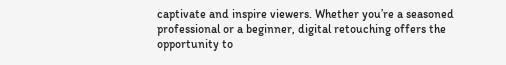captivate and inspire viewers. Whether you’re a seasoned professional or a beginner, digital retouching offers the opportunity to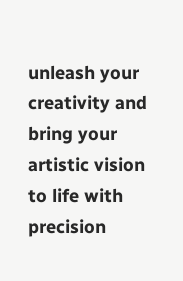unleash your creativity and bring your artistic vision to life with precision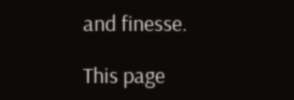and finesse.

This page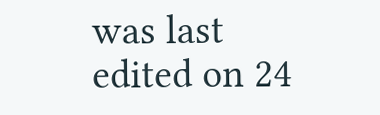was last edited on 24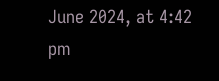June 2024, at 4:42 pm